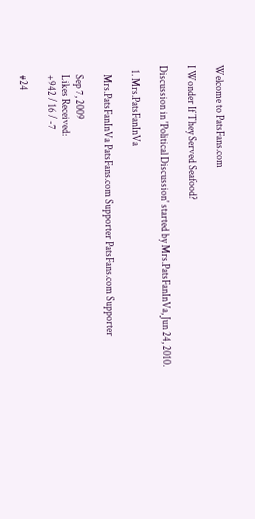Welcome to PatsFans.com

I Wonder If They Served Seafood?

Discussion in 'Political Discussion' started by Mrs.PatsFanInVa, Jun 24, 2010.

  1. Mrs.PatsFanInVa

    Mrs.PatsFanInVa PatsFans.com Supporter PatsFans.com Supporter

    Sep 7, 2009
    Likes Received:
    +942 / 16 / -7

    #24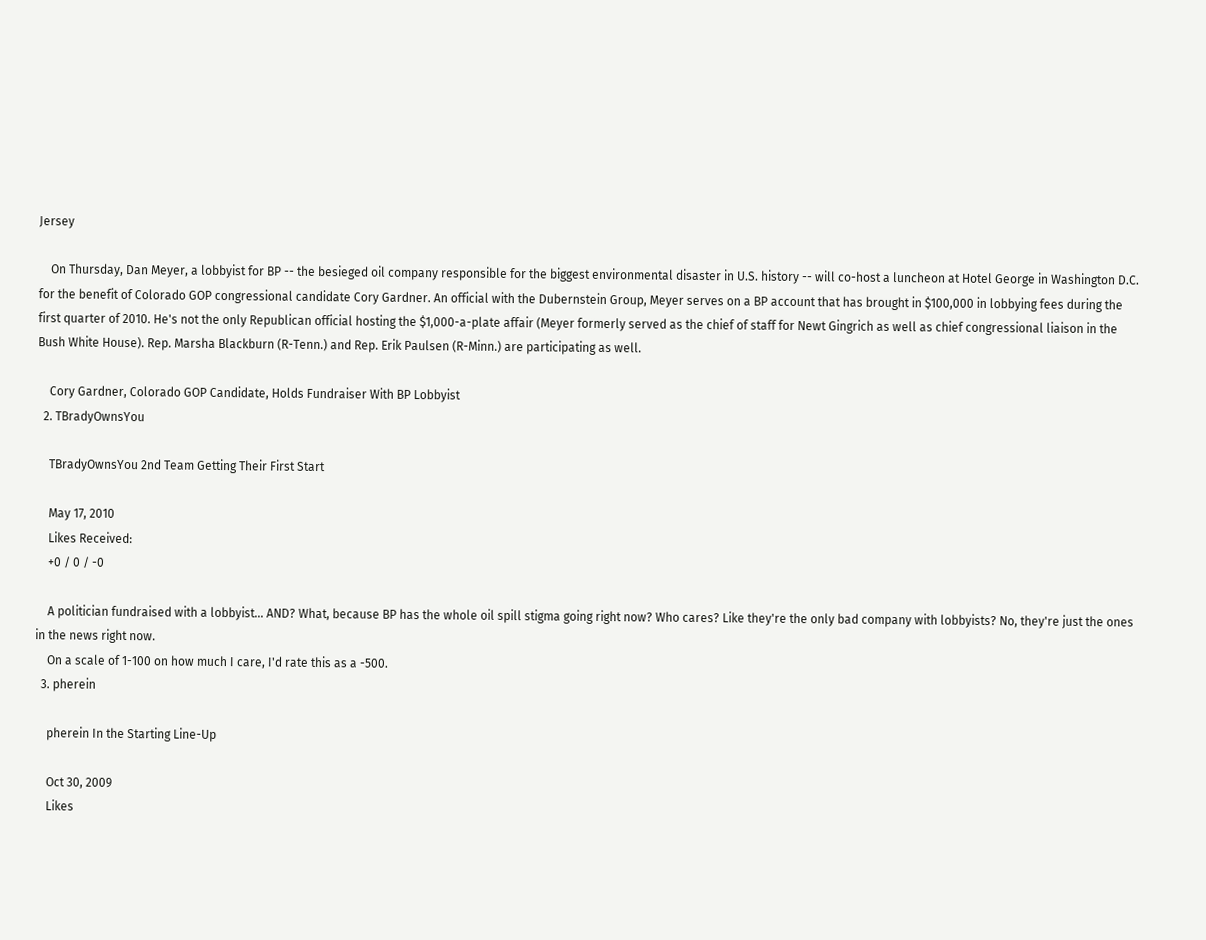Jersey

    On Thursday, Dan Meyer, a lobbyist for BP -- the besieged oil company responsible for the biggest environmental disaster in U.S. history -- will co-host a luncheon at Hotel George in Washington D.C. for the benefit of Colorado GOP congressional candidate Cory Gardner. An official with the Dubernstein Group, Meyer serves on a BP account that has brought in $100,000 in lobbying fees during the first quarter of 2010. He's not the only Republican official hosting the $1,000-a-plate affair (Meyer formerly served as the chief of staff for Newt Gingrich as well as chief congressional liaison in the Bush White House). Rep. Marsha Blackburn (R-Tenn.) and Rep. Erik Paulsen (R-Minn.) are participating as well.

    Cory Gardner, Colorado GOP Candidate, Holds Fundraiser With BP Lobbyist
  2. TBradyOwnsYou

    TBradyOwnsYou 2nd Team Getting Their First Start

    May 17, 2010
    Likes Received:
    +0 / 0 / -0

    A politician fundraised with a lobbyist... AND? What, because BP has the whole oil spill stigma going right now? Who cares? Like they're the only bad company with lobbyists? No, they're just the ones in the news right now.
    On a scale of 1-100 on how much I care, I'd rate this as a -500.
  3. pherein

    pherein In the Starting Line-Up

    Oct 30, 2009
    Likes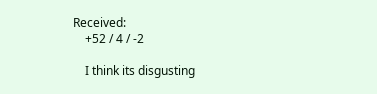Received:
    +52 / 4 / -2

    I think its disgusting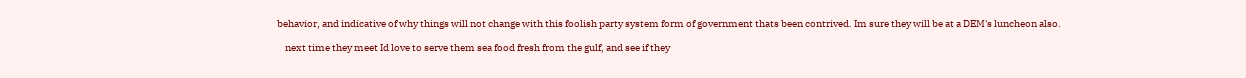behavior, and indicative of why things will not change with this foolish party system form of government thats been contrived. Im sure they will be at a DEM's luncheon also.

    next time they meet Id love to serve them sea food fresh from the gulf, and see if they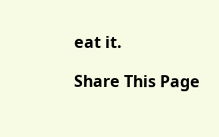eat it.

Share This Page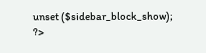unset ($sidebar_block_show); ?>